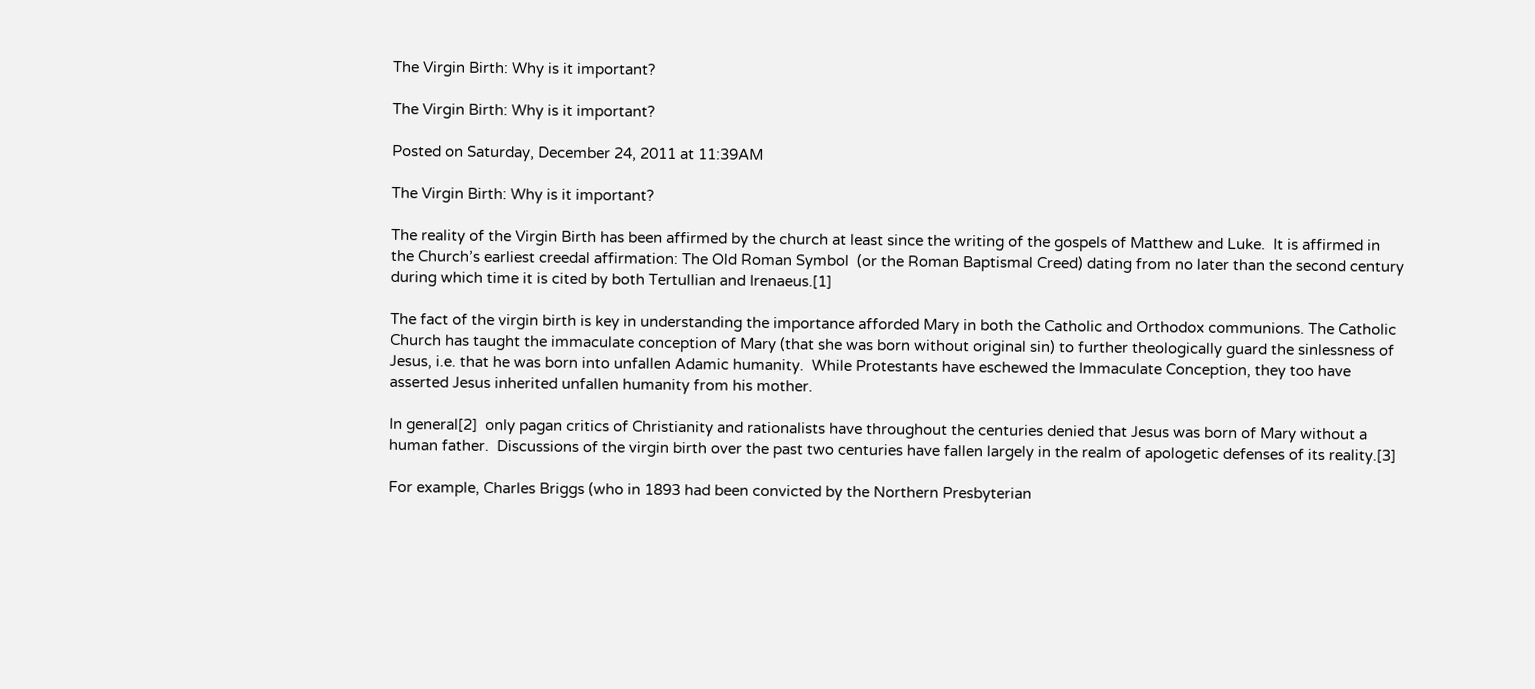The Virgin Birth: Why is it important?

The Virgin Birth: Why is it important?

Posted on Saturday, December 24, 2011 at 11:39AM

The Virgin Birth: Why is it important?

The reality of the Virgin Birth has been affirmed by the church at least since the writing of the gospels of Matthew and Luke.  It is affirmed in the Church’s earliest creedal affirmation: The Old Roman Symbol  (or the Roman Baptismal Creed) dating from no later than the second century during which time it is cited by both Tertullian and Irenaeus.[1]

The fact of the virgin birth is key in understanding the importance afforded Mary in both the Catholic and Orthodox communions. The Catholic Church has taught the immaculate conception of Mary (that she was born without original sin) to further theologically guard the sinlessness of Jesus, i.e. that he was born into unfallen Adamic humanity.  While Protestants have eschewed the Immaculate Conception, they too have asserted Jesus inherited unfallen humanity from his mother.

In general[2]  only pagan critics of Christianity and rationalists have throughout the centuries denied that Jesus was born of Mary without a human father.  Discussions of the virgin birth over the past two centuries have fallen largely in the realm of apologetic defenses of its reality.[3]

For example, Charles Briggs (who in 1893 had been convicted by the Northern Presbyterian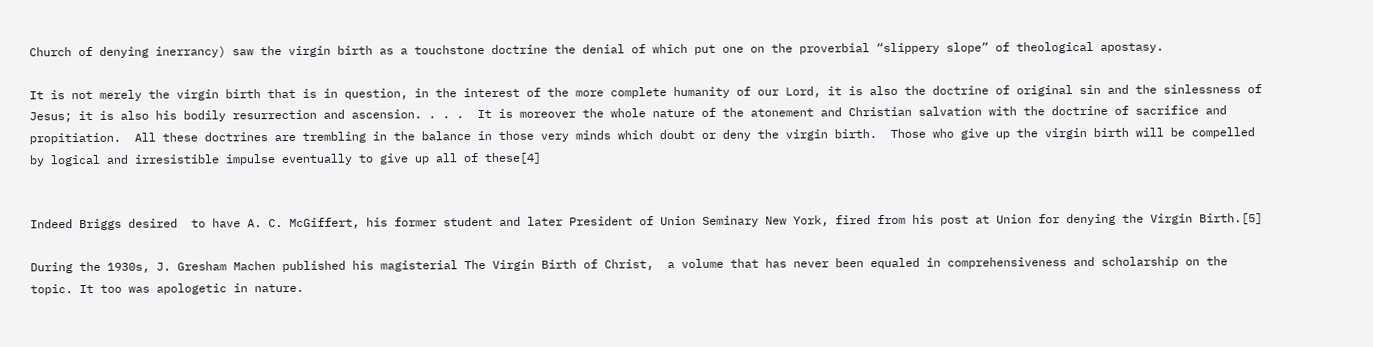Church of denying inerrancy) saw the virgin birth as a touchstone doctrine the denial of which put one on the proverbial “slippery slope” of theological apostasy.

It is not merely the virgin birth that is in question, in the interest of the more complete humanity of our Lord, it is also the doctrine of original sin and the sinlessness of Jesus; it is also his bodily resurrection and ascension. . . .  It is moreover the whole nature of the atonement and Christian salvation with the doctrine of sacrifice and propitiation.  All these doctrines are trembling in the balance in those very minds which doubt or deny the virgin birth.  Those who give up the virgin birth will be compelled by logical and irresistible impulse eventually to give up all of these[4]


Indeed Briggs desired  to have A. C. McGiffert, his former student and later President of Union Seminary New York, fired from his post at Union for denying the Virgin Birth.[5]

During the 1930s, J. Gresham Machen published his magisterial The Virgin Birth of Christ,  a volume that has never been equaled in comprehensiveness and scholarship on the topic. It too was apologetic in nature.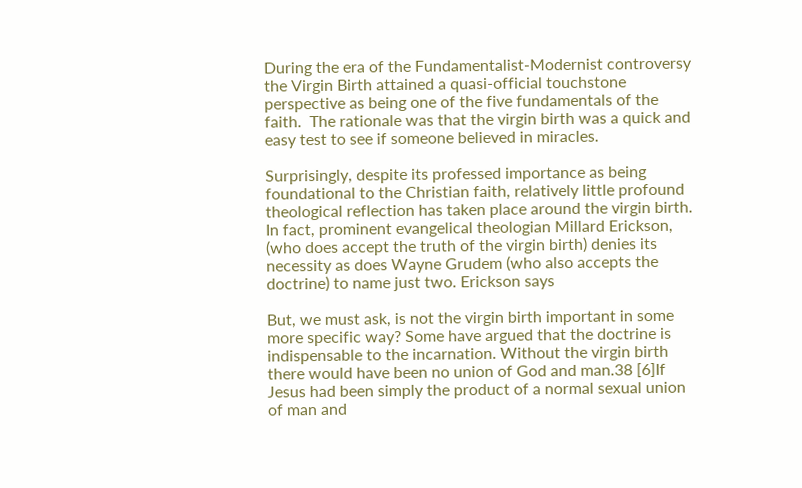During the era of the Fundamentalist-Modernist controversy the Virgin Birth attained a quasi-official touchstone perspective as being one of the five fundamentals of the faith.  The rationale was that the virgin birth was a quick and easy test to see if someone believed in miracles.

Surprisingly, despite its professed importance as being foundational to the Christian faith, relatively little profound theological reflection has taken place around the virgin birth.  In fact, prominent evangelical theologian Millard Erickson, (who does accept the truth of the virgin birth) denies its necessity as does Wayne Grudem (who also accepts the doctrine) to name just two. Erickson says

But, we must ask, is not the virgin birth important in some more specific way? Some have argued that the doctrine is indispensable to the incarnation. Without the virgin birth there would have been no union of God and man.38 [6]If Jesus had been simply the product of a normal sexual union of man and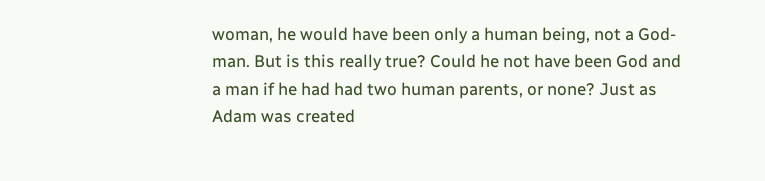woman, he would have been only a human being, not a God-man. But is this really true? Could he not have been God and a man if he had had two human parents, or none? Just as Adam was created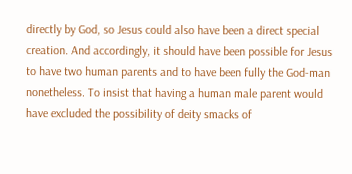directly by God, so Jesus could also have been a direct special creation. And accordingly, it should have been possible for Jesus to have two human parents and to have been fully the God-man nonetheless. To insist that having a human male parent would have excluded the possibility of deity smacks of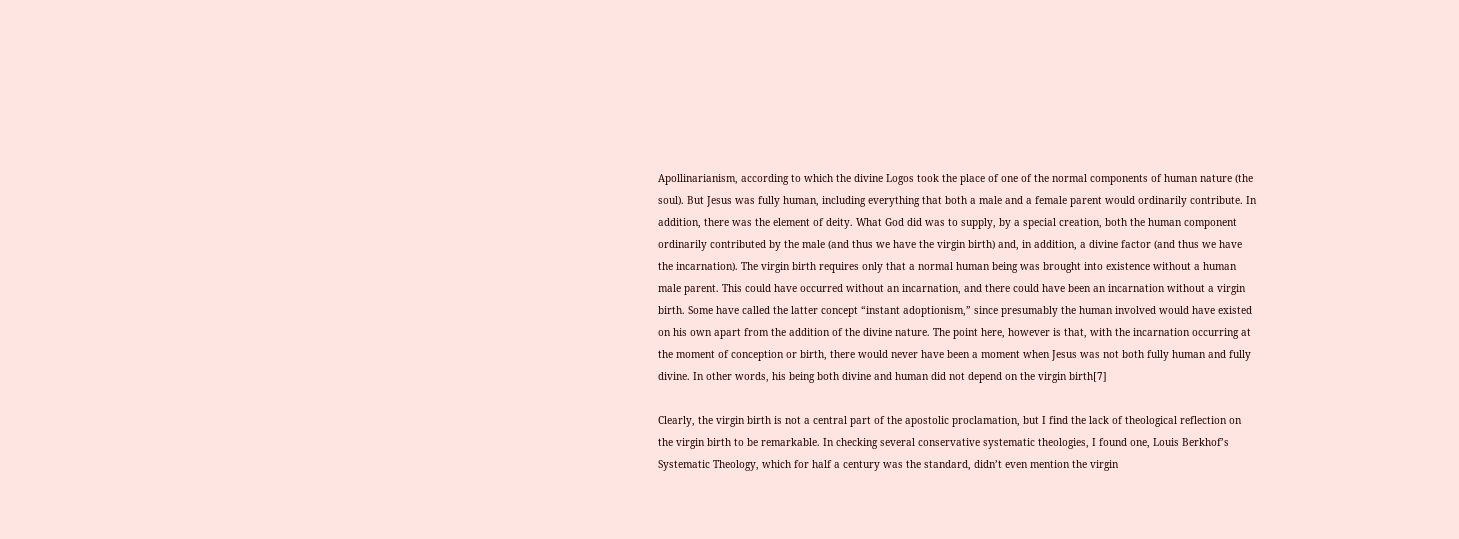Apollinarianism, according to which the divine Logos took the place of one of the normal components of human nature (the soul). But Jesus was fully human, including everything that both a male and a female parent would ordinarily contribute. In addition, there was the element of deity. What God did was to supply, by a special creation, both the human component ordinarily contributed by the male (and thus we have the virgin birth) and, in addition, a divine factor (and thus we have the incarnation). The virgin birth requires only that a normal human being was brought into existence without a human male parent. This could have occurred without an incarnation, and there could have been an incarnation without a virgin birth. Some have called the latter concept “instant adoptionism,” since presumably the human involved would have existed on his own apart from the addition of the divine nature. The point here, however is that, with the incarnation occurring at the moment of conception or birth, there would never have been a moment when Jesus was not both fully human and fully divine. In other words, his being both divine and human did not depend on the virgin birth[7]

Clearly, the virgin birth is not a central part of the apostolic proclamation, but I find the lack of theological reflection on the virgin birth to be remarkable. In checking several conservative systematic theologies, I found one, Louis Berkhof’s Systematic Theology, which for half a century was the standard, didn’t even mention the virgin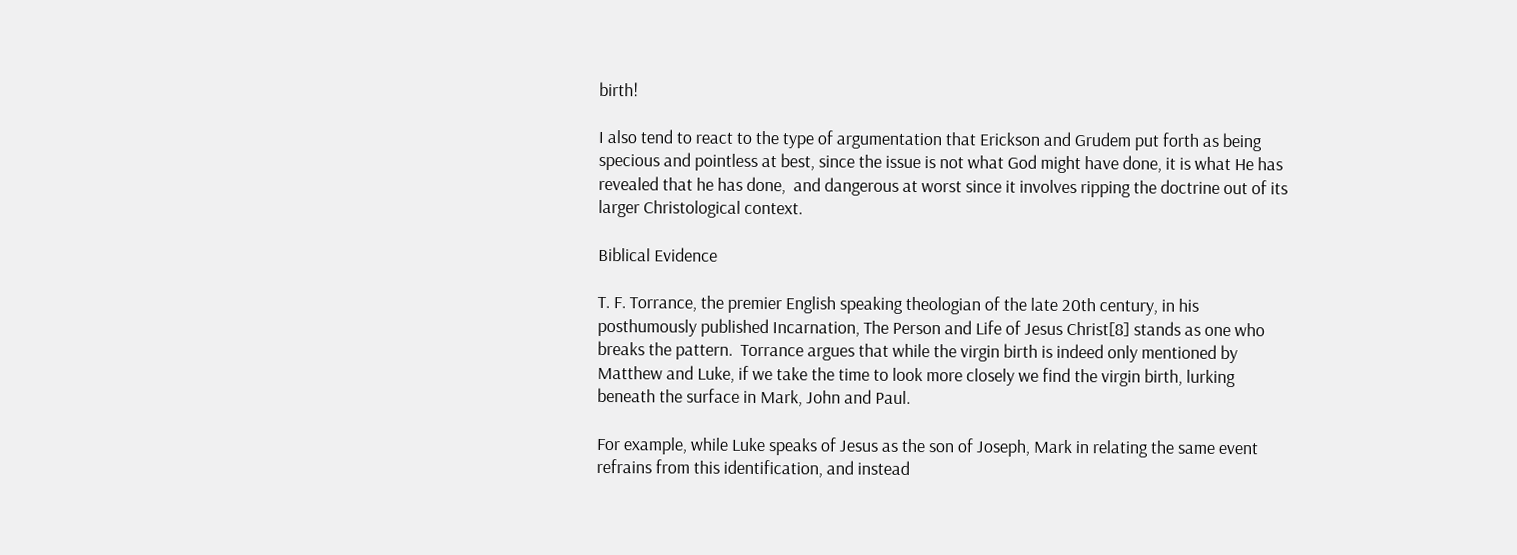birth!

I also tend to react to the type of argumentation that Erickson and Grudem put forth as being specious and pointless at best, since the issue is not what God might have done, it is what He has revealed that he has done,  and dangerous at worst since it involves ripping the doctrine out of its larger Christological context.

Biblical Evidence

T. F. Torrance, the premier English speaking theologian of the late 20th century, in his posthumously published Incarnation, The Person and Life of Jesus Christ[8] stands as one who breaks the pattern.  Torrance argues that while the virgin birth is indeed only mentioned by Matthew and Luke, if we take the time to look more closely we find the virgin birth, lurking beneath the surface in Mark, John and Paul.

For example, while Luke speaks of Jesus as the son of Joseph, Mark in relating the same event refrains from this identification, and instead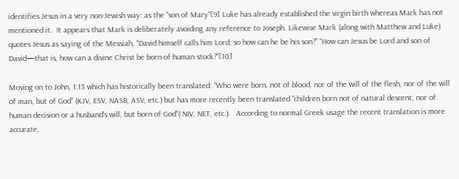identifies Jesus in a very non-Jewish way: as the “son of Mary”[9] Luke has already established the virgin birth whereas Mark has not mentioned it.  It appears that Mark is deliberately avoiding any reference to Joseph. Likewise Mark (along with Matthew and Luke) quotes Jesus as saying of the Messiah, “David himself calls him Lord; so how can he be his son?” “How can Jesus be Lord and son of David—that is, how can a divine Christ be born of human stock?”[10]

Moving on to John, 1:13 which has historically been translated: “Who were born, not of blood, nor of the will of the flesh, nor of the will of man, but of God” (KJV, ESV, NASB, ASV, etc.) but has more recently been translated “children born not of natural descent, nor of human decision or a husband’s will, but born of God”( NIV, NET, etc.).   According to normal Greek usage the recent translation is more accurate,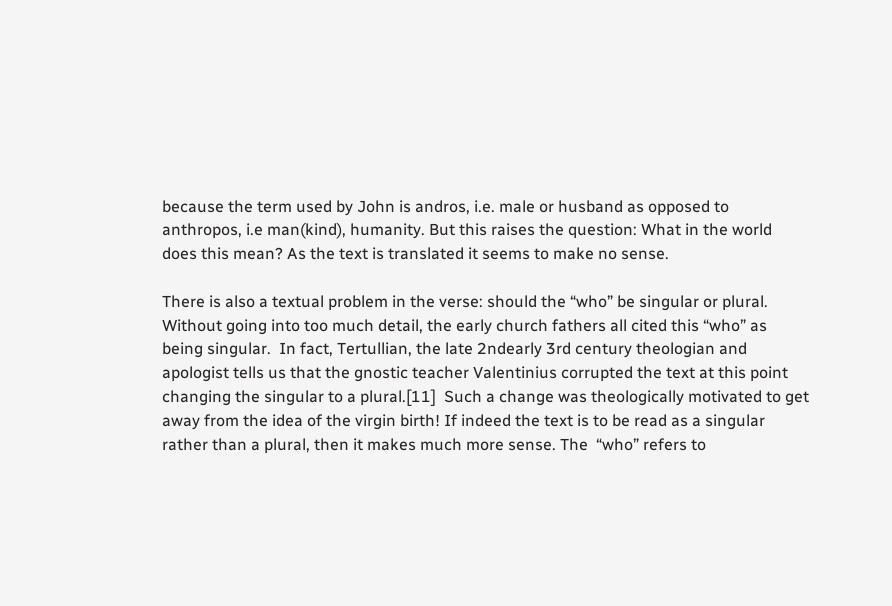because the term used by John is andros, i.e. male or husband as opposed to anthropos, i.e man(kind), humanity. But this raises the question: What in the world does this mean? As the text is translated it seems to make no sense.

There is also a textual problem in the verse: should the “who” be singular or plural. Without going into too much detail, the early church fathers all cited this “who” as being singular.  In fact, Tertullian, the late 2ndearly 3rd century theologian and apologist tells us that the gnostic teacher Valentinius corrupted the text at this point changing the singular to a plural.[11]  Such a change was theologically motivated to get away from the idea of the virgin birth! If indeed the text is to be read as a singular rather than a plural, then it makes much more sense. The  “who” refers to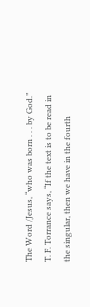The Word /Jesus, “who was born . . . by God.”  T. F. Torrance says, “If the text is to be read in the singular, then we have in the fourth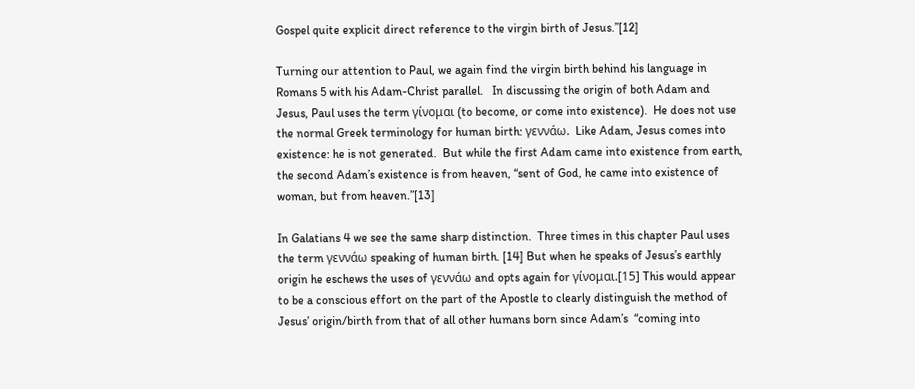Gospel quite explicit direct reference to the virgin birth of Jesus.”[12]

Turning our attention to Paul, we again find the virgin birth behind his language in Romans 5 with his Adam-Christ parallel.   In discussing the origin of both Adam and Jesus, Paul uses the term γίνομαι (to become, or come into existence).  He does not use the normal Greek terminology for human birth: γεννάω.  Like Adam, Jesus comes into existence: he is not generated.  But while the first Adam came into existence from earth, the second Adam’s existence is from heaven, “sent of God, he came into existence of woman, but from heaven.”[13]

In Galatians 4 we see the same sharp distinction.  Three times in this chapter Paul uses the term γεννάω speaking of human birth. [14] But when he speaks of Jesus’s earthly origin he eschews the uses of γεννάω and opts again for γίνομαι.[15] This would appear to be a conscious effort on the part of the Apostle to clearly distinguish the method of Jesus’ origin/birth from that of all other humans born since Adam’s  “coming into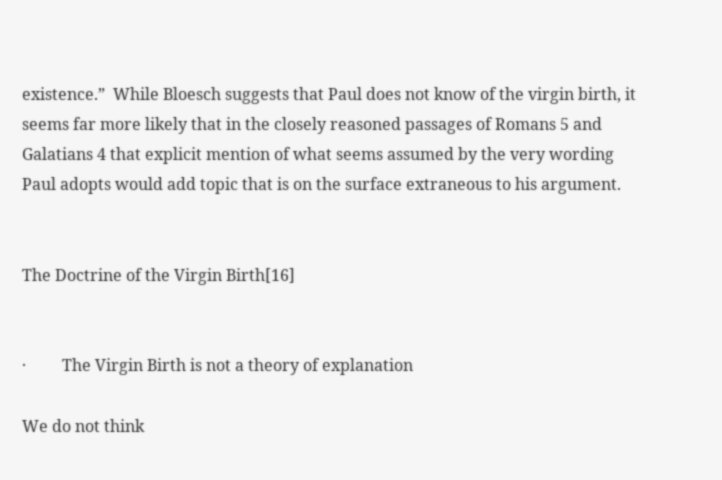existence.”  While Bloesch suggests that Paul does not know of the virgin birth, it seems far more likely that in the closely reasoned passages of Romans 5 and Galatians 4 that explicit mention of what seems assumed by the very wording Paul adopts would add topic that is on the surface extraneous to his argument.


The Doctrine of the Virgin Birth[16]


·         The Virgin Birth is not a theory of explanation

We do not think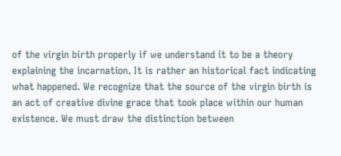of the virgin birth properly if we understand it to be a theory explaining the incarnation. It is rather an historical fact indicating what happened. We recognize that the source of the virgin birth is an act of creative divine grace that took place within our human existence. We must draw the distinction between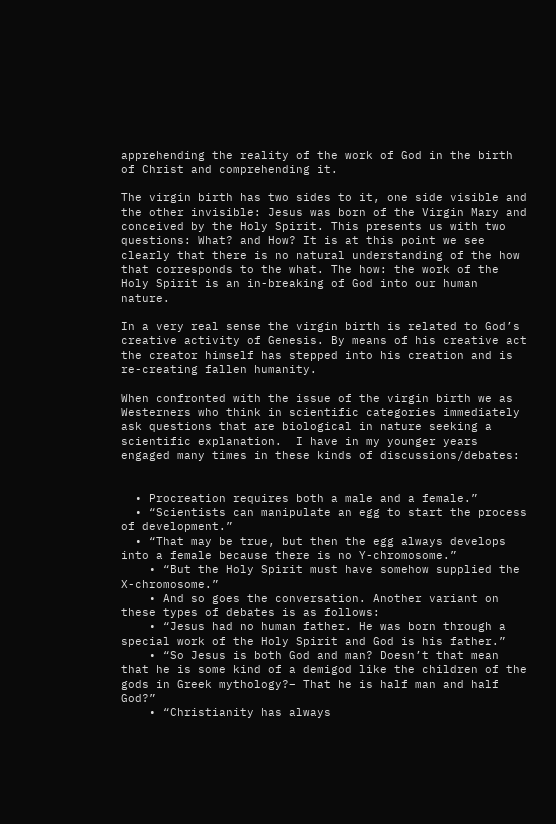apprehending the reality of the work of God in the birth of Christ and comprehending it.

The virgin birth has two sides to it, one side visible and the other invisible: Jesus was born of the Virgin Mary and conceived by the Holy Spirit. This presents us with two questions: What? and How? It is at this point we see clearly that there is no natural understanding of the how that corresponds to the what. The how: the work of the Holy Spirit is an in-breaking of God into our human nature.

In a very real sense the virgin birth is related to God’s creative activity of Genesis. By means of his creative act the creator himself has stepped into his creation and is re-creating fallen humanity.

When confronted with the issue of the virgin birth we as Westerners who think in scientific categories immediately ask questions that are biological in nature seeking a scientific explanation.  I have in my younger years engaged many times in these kinds of discussions/debates:


  • Procreation requires both a male and a female.”
  • “Scientists can manipulate an egg to start the process of development.”
  • “That may be true, but then the egg always develops into a female because there is no Y-chromosome.”
    • “But the Holy Spirit must have somehow supplied the X-chromosome.”
    • And so goes the conversation. Another variant on these types of debates is as follows:
    • “Jesus had no human father. He was born through a special work of the Holy Spirit and God is his father.”
    • “So Jesus is both God and man? Doesn’t that mean that he is some kind of a demigod like the children of the gods in Greek mythology?– That he is half man and half God?”
    • “Christianity has always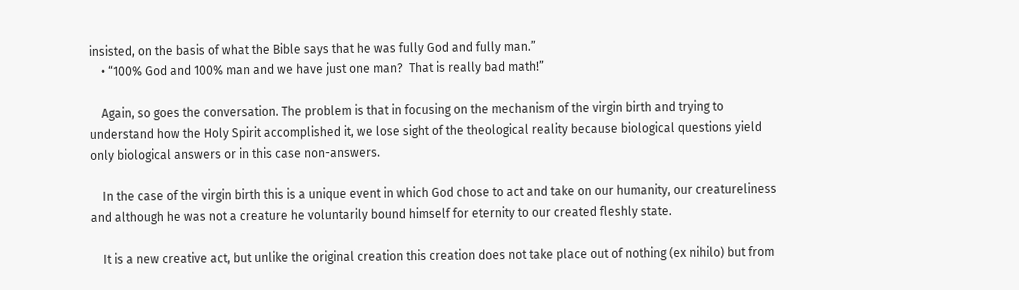insisted, on the basis of what the Bible says that he was fully God and fully man.”
    • “100% God and 100% man and we have just one man?  That is really bad math!”

    Again, so goes the conversation. The problem is that in focusing on the mechanism of the virgin birth and trying to understand how the Holy Spirit accomplished it, we lose sight of the theological reality because biological questions yield only biological answers or in this case non-answers.

    In the case of the virgin birth this is a unique event in which God chose to act and take on our humanity, our creatureliness and although he was not a creature he voluntarily bound himself for eternity to our created fleshly state.

    It is a new creative act, but unlike the original creation this creation does not take place out of nothing (ex nihilo) but from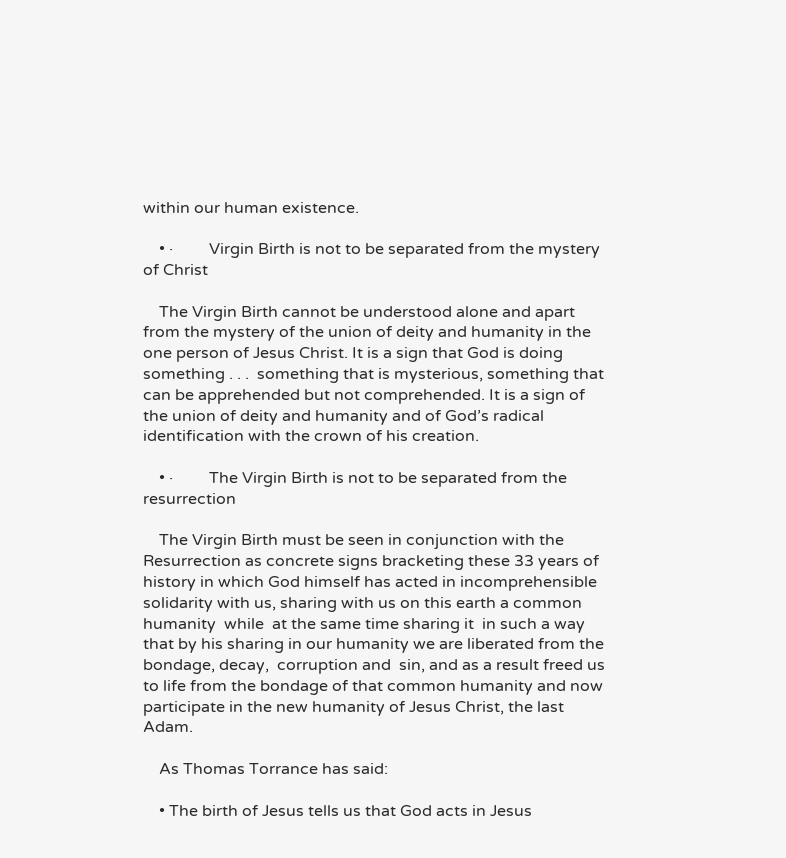within our human existence.

    • ·         Virgin Birth is not to be separated from the mystery of Christ

    The Virgin Birth cannot be understood alone and apart from the mystery of the union of deity and humanity in the one person of Jesus Christ. It is a sign that God is doing something . . .  something that is mysterious, something that can be apprehended but not comprehended. It is a sign of the union of deity and humanity and of God’s radical identification with the crown of his creation.

    • ·         The Virgin Birth is not to be separated from the resurrection

    The Virgin Birth must be seen in conjunction with the Resurrection as concrete signs bracketing these 33 years of history in which God himself has acted in incomprehensible  solidarity with us, sharing with us on this earth a common humanity  while  at the same time sharing it  in such a way that by his sharing in our humanity we are liberated from the bondage, decay,  corruption and  sin, and as a result freed us to life from the bondage of that common humanity and now participate in the new humanity of Jesus Christ, the last Adam.

    As Thomas Torrance has said:

    • The birth of Jesus tells us that God acts in Jesus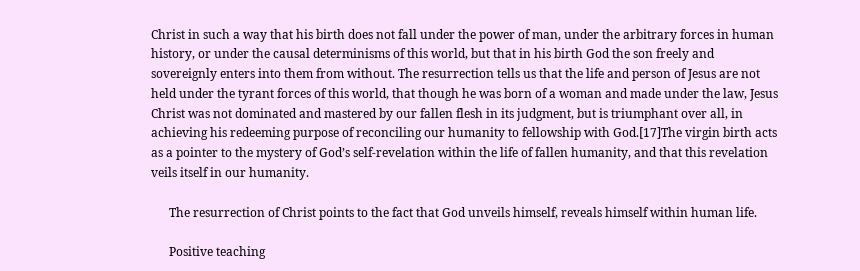Christ in such a way that his birth does not fall under the power of man, under the arbitrary forces in human history, or under the causal determinisms of this world, but that in his birth God the son freely and sovereignly enters into them from without. The resurrection tells us that the life and person of Jesus are not held under the tyrant forces of this world, that though he was born of a woman and made under the law, Jesus Christ was not dominated and mastered by our fallen flesh in its judgment, but is triumphant over all, in achieving his redeeming purpose of reconciling our humanity to fellowship with God.[17]The virgin birth acts as a pointer to the mystery of God’s self-revelation within the life of fallen humanity, and that this revelation veils itself in our humanity.

      The resurrection of Christ points to the fact that God unveils himself, reveals himself within human life.

      Positive teaching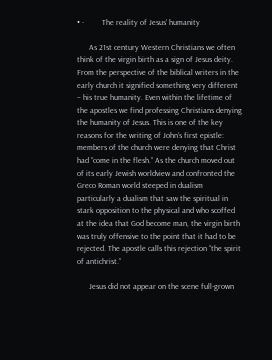• ·         The reality of Jesus’ humanity

      As 21st century Western Christians we often think of the virgin birth as a sign of Jesus deity. From the perspective of the biblical writers in the early church it signified something very different – his true humanity. Even within the lifetime of the apostles we find professing Christians denying the humanity of Jesus. This is one of the key reasons for the writing of John’s first epistle: members of the church were denying that Christ had “come in the flesh.” As the church moved out of its early Jewish worldview and confronted the Greco Roman world steeped in dualism particularly a dualism that saw the spiritual in stark opposition to the physical and who scoffed at the idea that God become man, the virgin birth was truly offensive to the point that it had to be rejected. The apostle calls this rejection “the spirit of antichrist.”

      Jesus did not appear on the scene full-grown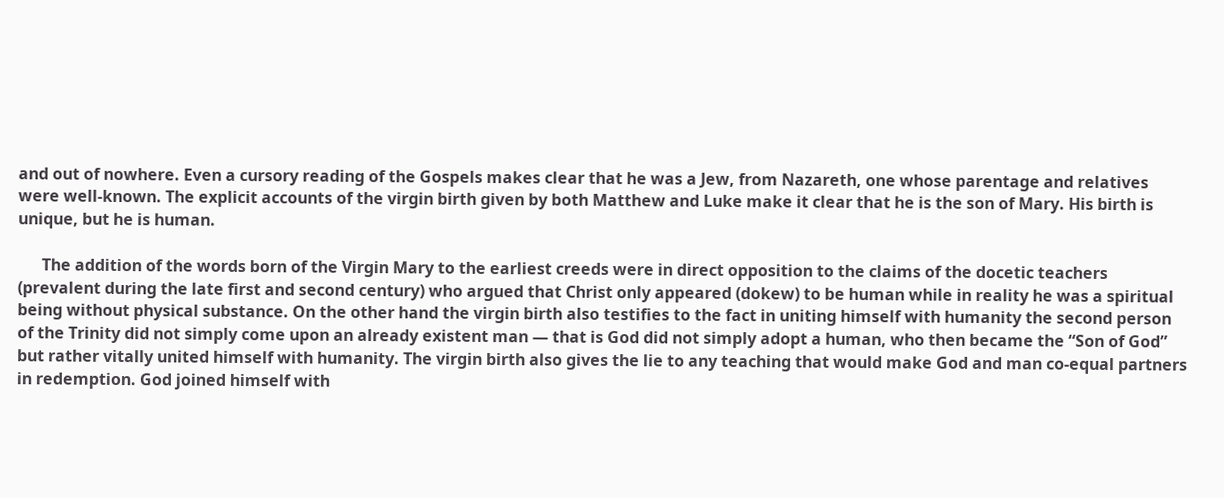and out of nowhere. Even a cursory reading of the Gospels makes clear that he was a Jew, from Nazareth, one whose parentage and relatives were well-known. The explicit accounts of the virgin birth given by both Matthew and Luke make it clear that he is the son of Mary. His birth is unique, but he is human.

      The addition of the words born of the Virgin Mary to the earliest creeds were in direct opposition to the claims of the docetic teachers (prevalent during the late first and second century) who argued that Christ only appeared (dokew) to be human while in reality he was a spiritual being without physical substance. On the other hand the virgin birth also testifies to the fact in uniting himself with humanity the second person of the Trinity did not simply come upon an already existent man — that is God did not simply adopt a human, who then became the “Son of God” but rather vitally united himself with humanity. The virgin birth also gives the lie to any teaching that would make God and man co-equal partners in redemption. God joined himself with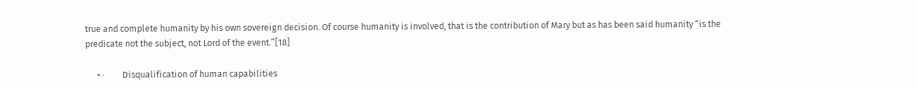true and complete humanity by his own sovereign decision. Of course humanity is involved, that is the contribution of Mary but as has been said humanity “is the predicate not the subject, not Lord of the event.”[18]

      • ·         Disqualification of human capabilities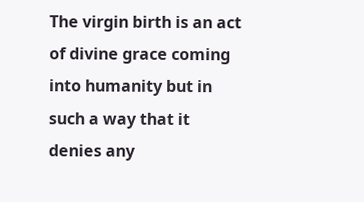The virgin birth is an act of divine grace coming into humanity but in such a way that it denies any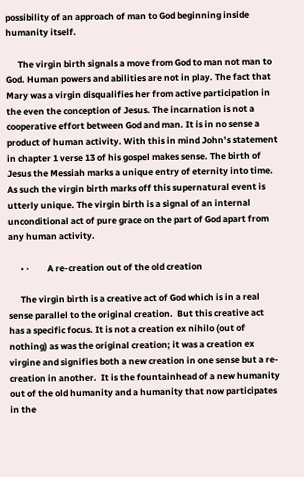possibility of an approach of man to God beginning inside humanity itself.

      The virgin birth signals a move from God to man not man to God. Human powers and abilities are not in play. The fact that Mary was a virgin disqualifies her from active participation in the even the conception of Jesus. The incarnation is not a cooperative effort between God and man. It is in no sense a product of human activity. With this in mind John’s statement in chapter 1 verse 13 of his gospel makes sense. The birth of Jesus the Messiah marks a unique entry of eternity into time.  As such the virgin birth marks off this supernatural event is utterly unique. The virgin birth is a signal of an internal unconditional act of pure grace on the part of God apart from any human activity.

      • ·         A re-creation out of the old creation

      The virgin birth is a creative act of God which is in a real sense parallel to the original creation.  But this creative act has a specific focus. It is not a creation ex nihilo (out of nothing) as was the original creation; it was a creation ex virgine and signifies both a new creation in one sense but a re-creation in another.  It is the fountainhead of a new humanity out of the old humanity and a humanity that now participates in the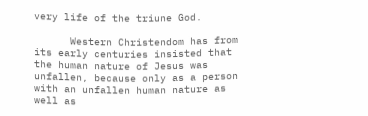very life of the triune God.

      Western Christendom has from its early centuries insisted that the human nature of Jesus was unfallen, because only as a person with an unfallen human nature as well as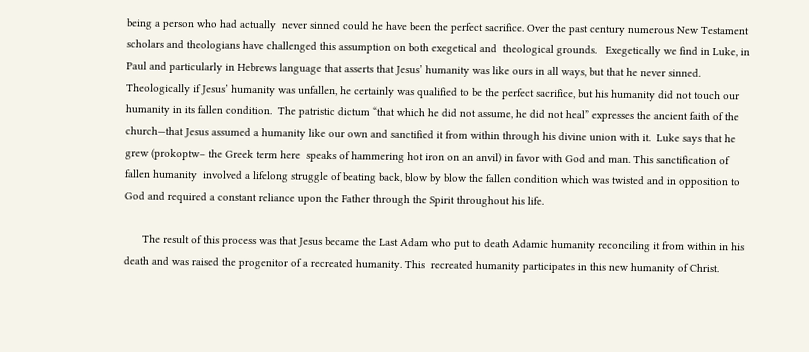being a person who had actually  never sinned could he have been the perfect sacrifice. Over the past century numerous New Testament scholars and theologians have challenged this assumption on both exegetical and  theological grounds.   Exegetically we find in Luke, in Paul and particularly in Hebrews language that asserts that Jesus’ humanity was like ours in all ways, but that he never sinned.  Theologically if Jesus’ humanity was unfallen, he certainly was qualified to be the perfect sacrifice, but his humanity did not touch our humanity in its fallen condition.  The patristic dictum “that which he did not assume, he did not heal” expresses the ancient faith of the church—that Jesus assumed a humanity like our own and sanctified it from within through his divine union with it.  Luke says that he grew (prokoptw– the Greek term here  speaks of hammering hot iron on an anvil) in favor with God and man. This sanctification of fallen humanity  involved a lifelong struggle of beating back, blow by blow the fallen condition which was twisted and in opposition to God and required a constant reliance upon the Father through the Spirit throughout his life.

      The result of this process was that Jesus became the Last Adam who put to death Adamic humanity reconciling it from within in his death and was raised the progenitor of a recreated humanity. This  recreated humanity participates in this new humanity of Christ.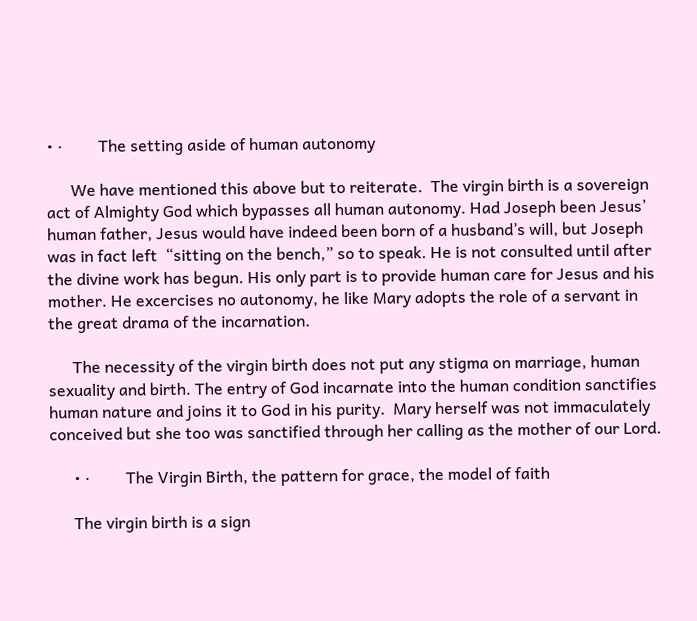• ·         The setting aside of human autonomy

      We have mentioned this above but to reiterate.  The virgin birth is a sovereign act of Almighty God which bypasses all human autonomy. Had Joseph been Jesus’ human father, Jesus would have indeed been born of a husband’s will, but Joseph was in fact left  “sitting on the bench,” so to speak. He is not consulted until after the divine work has begun. His only part is to provide human care for Jesus and his mother. He excercises no autonomy, he like Mary adopts the role of a servant in the great drama of the incarnation.

      The necessity of the virgin birth does not put any stigma on marriage, human sexuality and birth. The entry of God incarnate into the human condition sanctifies human nature and joins it to God in his purity.  Mary herself was not immaculately conceived but she too was sanctified through her calling as the mother of our Lord.

      • ·         The Virgin Birth, the pattern for grace, the model of faith

      The virgin birth is a sign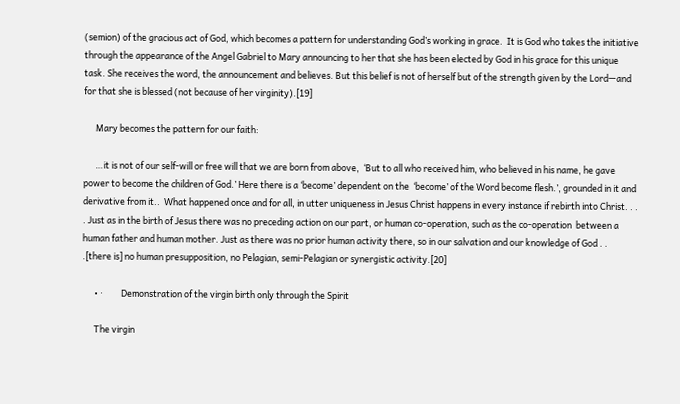(semion) of the gracious act of God, which becomes a pattern for understanding God’s working in grace.  It is God who takes the initiative through the appearance of the Angel Gabriel to Mary announcing to her that she has been elected by God in his grace for this unique task. She receives the word, the announcement and believes. But this belief is not of herself but of the strength given by the Lord—and for that she is blessed (not because of her virginity).[19]

      Mary becomes the pattern for our faith:

      …it is not of our self-will or free will that we are born from above,  ‘But to all who received him, who believed in his name, he gave power to become the children of God.’ Here there is a ‘become’ dependent on the  ‘become’ of the Word become flesh.’, grounded in it and derivative from it..  What happened once and for all, in utter uniqueness in Jesus Christ happens in every instance if rebirth into Christ. . . . Just as in the birth of Jesus there was no preceding action on our part, or human co-operation, such as the co-operation  between a human father and human mother. Just as there was no prior human activity there, so in our salvation and our knowledge of God . . .[there is] no human presupposition, no Pelagian, semi-Pelagian or synergistic activity.[20]

      • ·         Demonstration of the virgin birth only through the Spirit

      The virgin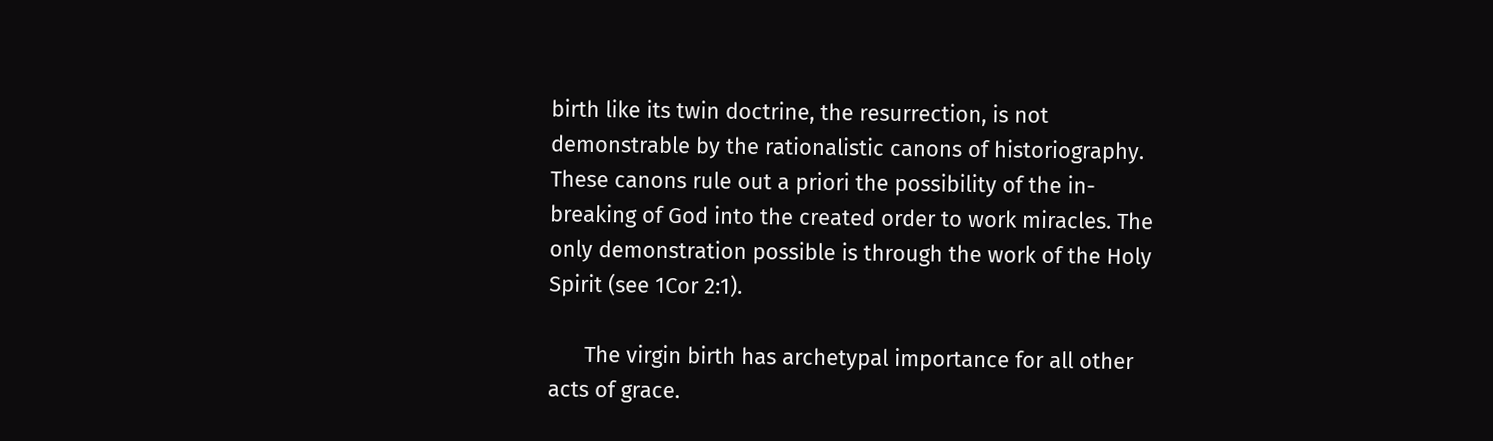birth like its twin doctrine, the resurrection, is not demonstrable by the rationalistic canons of historiography. These canons rule out a priori the possibility of the in-breaking of God into the created order to work miracles. The only demonstration possible is through the work of the Holy Spirit (see 1Cor 2:1).

      The virgin birth has archetypal importance for all other acts of grace.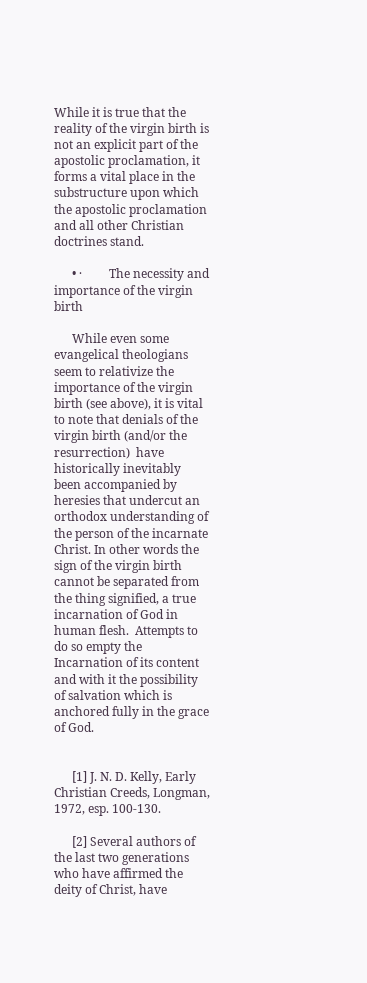While it is true that the reality of the virgin birth is not an explicit part of the apostolic proclamation, it forms a vital place in the substructure upon which the apostolic proclamation and all other Christian doctrines stand.

      • ·         The necessity and importance of the virgin birth

      While even some evangelical theologians seem to relativize the importance of the virgin birth (see above), it is vital to note that denials of the virgin birth (and/or the resurrection)  have historically inevitably been accompanied by heresies that undercut an orthodox understanding of the person of the incarnate Christ. In other words the sign of the virgin birth cannot be separated from the thing signified, a true incarnation of God in human flesh.  Attempts to do so empty the Incarnation of its content and with it the possibility of salvation which is anchored fully in the grace of God.


      [1] J. N. D. Kelly, Early Christian Creeds, Longman, 1972, esp. 100-130.

      [2] Several authors of the last two generations who have affirmed the deity of Christ, have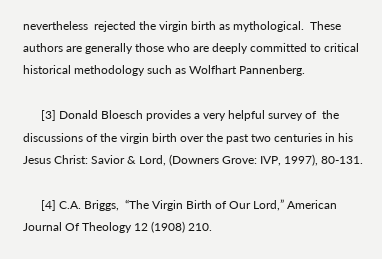nevertheless  rejected the virgin birth as mythological.  These authors are generally those who are deeply committed to critical historical methodology such as Wolfhart Pannenberg.

      [3] Donald Bloesch provides a very helpful survey of  the discussions of the virgin birth over the past two centuries in his Jesus Christ: Savior & Lord, (Downers Grove: IVP, 1997), 80-131.

      [4] C.A. Briggs,  “The Virgin Birth of Our Lord,” American Journal Of Theology 12 (1908) 210.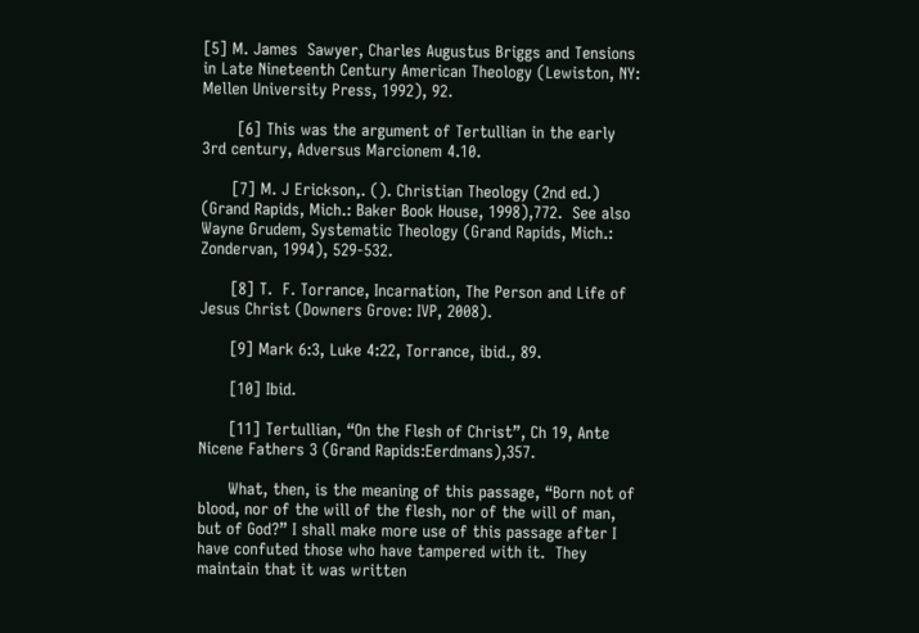[5] M. James  Sawyer, Charles Augustus Briggs and Tensions in Late Nineteenth Century American Theology (Lewiston, NY: Mellen University Press, 1992), 92.

       [6] This was the argument of Tertullian in the early 3rd century, Adversus Marcionem 4.10.

      [7] M. J Erickson,. (). Christian Theology (2nd ed.) (Grand Rapids, Mich.: Baker Book House, 1998),772.  See also Wayne Grudem, Systematic Theology (Grand Rapids, Mich.: Zondervan, 1994), 529-532.

      [8] T.  F. Torrance, Incarnation, The Person and Life of Jesus Christ (Downers Grove: IVP, 2008).

      [9] Mark 6:3, Luke 4:22, Torrance, ibid., 89.

      [10] Ibid.

      [11] Tertullian, “On the Flesh of Christ”, Ch 19, Ante Nicene Fathers 3 (Grand Rapids:Eerdmans),357.

      What, then, is the meaning of this passage, “Born not of blood, nor of the will of the flesh, nor of the will of man, but of God?” I shall make more use of this passage after I have confuted those who have tampered with it.  They maintain that it was written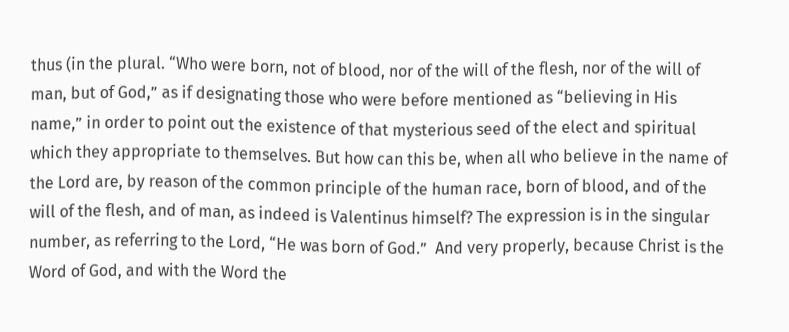thus (in the plural. “Who were born, not of blood, nor of the will of the flesh, nor of the will of man, but of God,” as if designating those who were before mentioned as “believing in His name,” in order to point out the existence of that mysterious seed of the elect and spiritual which they appropriate to themselves. But how can this be, when all who believe in the name of the Lord are, by reason of the common principle of the human race, born of blood, and of the will of the flesh, and of man, as indeed is Valentinus himself? The expression is in the singular number, as referring to the Lord, “He was born of God.”  And very properly, because Christ is the Word of God, and with the Word the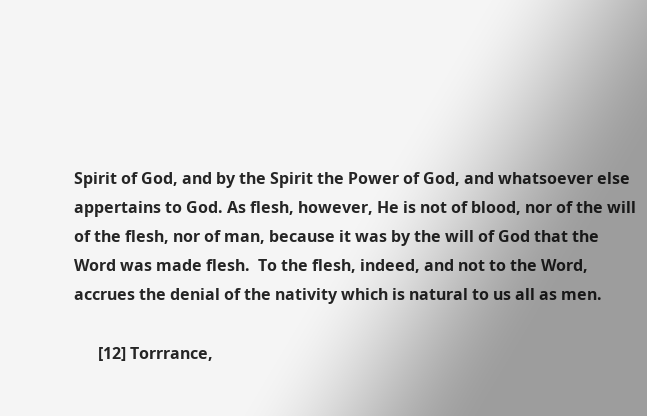Spirit of God, and by the Spirit the Power of God, and whatsoever else appertains to God. As flesh, however, He is not of blood, nor of the will of the flesh, nor of man, because it was by the will of God that the Word was made flesh.  To the flesh, indeed, and not to the Word, accrues the denial of the nativity which is natural to us all as men.

      [12] Torrrance,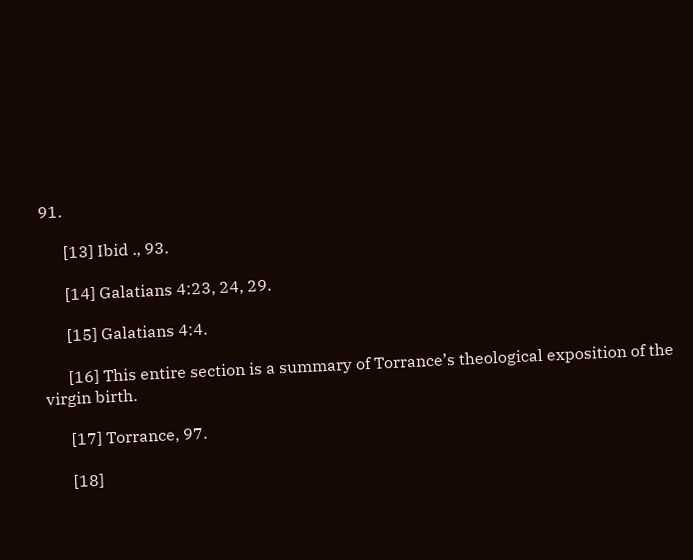91.

      [13] Ibid ., 93.

      [14] Galatians 4:23, 24, 29.

      [15] Galatians 4:4.

      [16] This entire section is a summary of Torrance’s theological exposition of the virgin birth.

      [17] Torrance, 97.

      [18]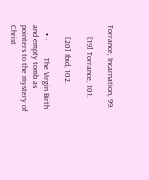Torrance, Incarnation, 99.

      [19] Torrance, 101.

      [20] Ibid, 102.

    • ·         The Virgin Birth and empty tomb as pointers to the mystery of Christ